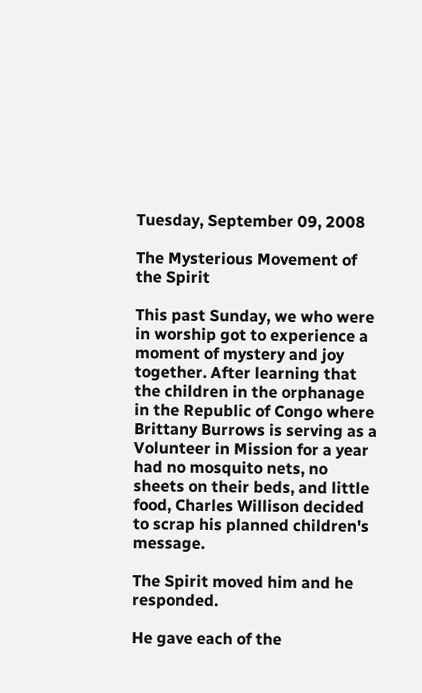Tuesday, September 09, 2008

The Mysterious Movement of the Spirit

This past Sunday, we who were in worship got to experience a moment of mystery and joy together. After learning that the children in the orphanage in the Republic of Congo where Brittany Burrows is serving as a Volunteer in Mission for a year had no mosquito nets, no sheets on their beds, and little food, Charles Willison decided to scrap his planned children's message.

The Spirit moved him and he responded.

He gave each of the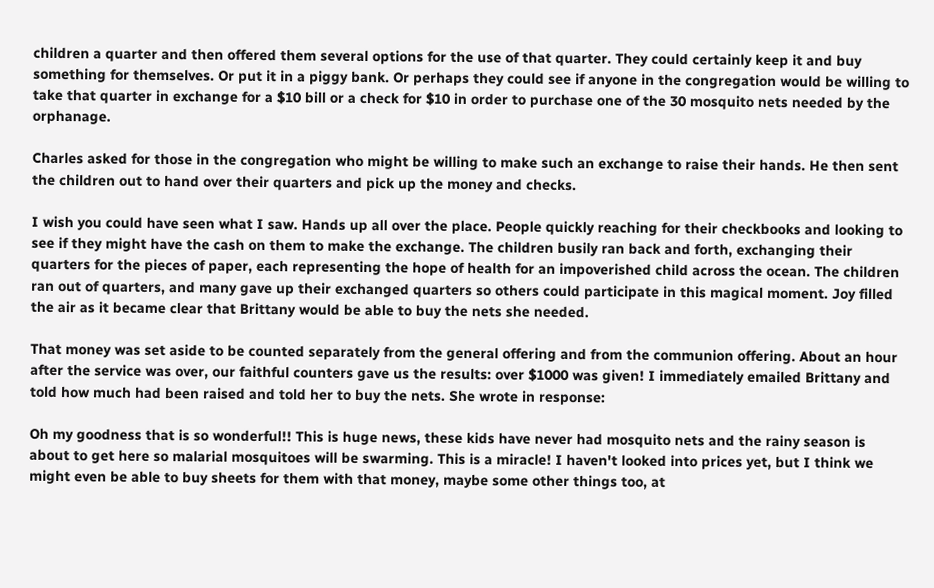children a quarter and then offered them several options for the use of that quarter. They could certainly keep it and buy something for themselves. Or put it in a piggy bank. Or perhaps they could see if anyone in the congregation would be willing to take that quarter in exchange for a $10 bill or a check for $10 in order to purchase one of the 30 mosquito nets needed by the orphanage.

Charles asked for those in the congregation who might be willing to make such an exchange to raise their hands. He then sent the children out to hand over their quarters and pick up the money and checks.

I wish you could have seen what I saw. Hands up all over the place. People quickly reaching for their checkbooks and looking to see if they might have the cash on them to make the exchange. The children busily ran back and forth, exchanging their quarters for the pieces of paper, each representing the hope of health for an impoverished child across the ocean. The children ran out of quarters, and many gave up their exchanged quarters so others could participate in this magical moment. Joy filled the air as it became clear that Brittany would be able to buy the nets she needed.

That money was set aside to be counted separately from the general offering and from the communion offering. About an hour after the service was over, our faithful counters gave us the results: over $1000 was given! I immediately emailed Brittany and told how much had been raised and told her to buy the nets. She wrote in response:

Oh my goodness that is so wonderful!! This is huge news, these kids have never had mosquito nets and the rainy season is about to get here so malarial mosquitoes will be swarming. This is a miracle! I haven't looked into prices yet, but I think we might even be able to buy sheets for them with that money, maybe some other things too, at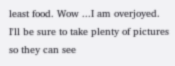least food. Wow ...I am overjoyed. I'll be sure to take plenty of pictures so they can see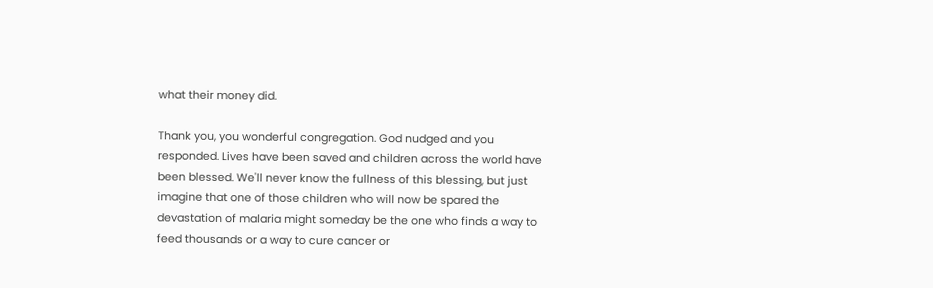what their money did.

Thank you, you wonderful congregation. God nudged and you responded. Lives have been saved and children across the world have been blessed. We'll never know the fullness of this blessing, but just imagine that one of those children who will now be spared the devastation of malaria might someday be the one who finds a way to feed thousands or a way to cure cancer or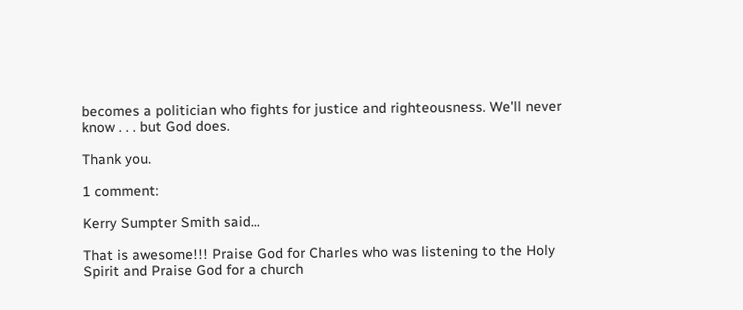becomes a politician who fights for justice and righteousness. We'll never know . . . but God does.

Thank you.

1 comment:

Kerry Sumpter Smith said...

That is awesome!!! Praise God for Charles who was listening to the Holy Spirit and Praise God for a church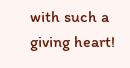with such a giving heart!